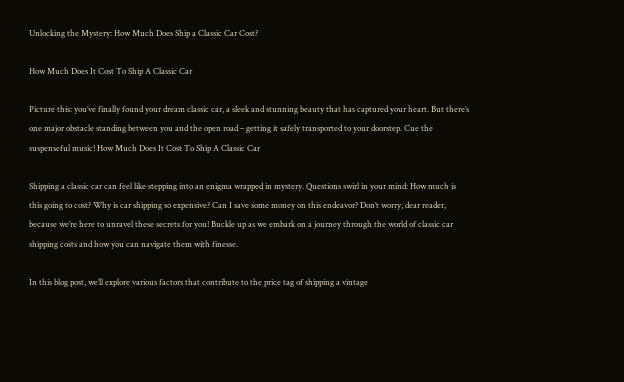Unlocking the Mystery: How Much Does Ship a Classic Car Cost?

How Much Does It Cost To Ship A Classic Car

Picture this: you’ve finally found your dream classic car, a sleek and stunning beauty that has captured your heart. But there’s one major obstacle standing between you and the open road – getting it safely transported to your doorstep. Cue the suspenseful music! How Much Does It Cost To Ship A Classic Car

Shipping a classic car can feel like stepping into an enigma wrapped in mystery. Questions swirl in your mind: How much is this going to cost? Why is car shipping so expensive? Can I save some money on this endeavor? Don’t worry, dear reader, because we’re here to unravel these secrets for you! Buckle up as we embark on a journey through the world of classic car shipping costs and how you can navigate them with finesse.

In this blog post, we’ll explore various factors that contribute to the price tag of shipping a vintage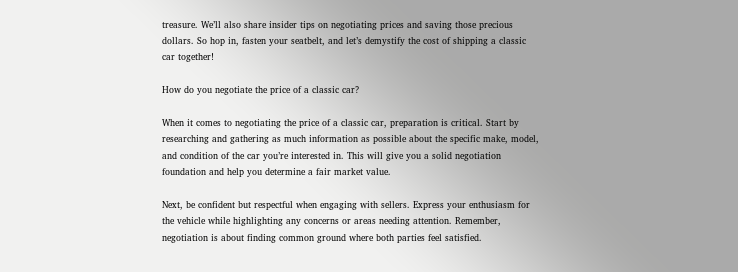treasure. We’ll also share insider tips on negotiating prices and saving those precious dollars. So hop in, fasten your seatbelt, and let’s demystify the cost of shipping a classic car together!

How do you negotiate the price of a classic car?

When it comes to negotiating the price of a classic car, preparation is critical. Start by researching and gathering as much information as possible about the specific make, model, and condition of the car you’re interested in. This will give you a solid negotiation foundation and help you determine a fair market value.

Next, be confident but respectful when engaging with sellers. Express your enthusiasm for the vehicle while highlighting any concerns or areas needing attention. Remember, negotiation is about finding common ground where both parties feel satisfied.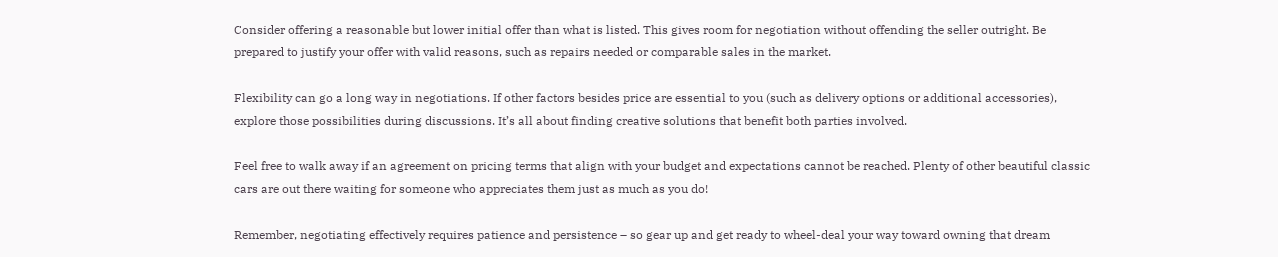Consider offering a reasonable but lower initial offer than what is listed. This gives room for negotiation without offending the seller outright. Be prepared to justify your offer with valid reasons, such as repairs needed or comparable sales in the market.

Flexibility can go a long way in negotiations. If other factors besides price are essential to you (such as delivery options or additional accessories), explore those possibilities during discussions. It’s all about finding creative solutions that benefit both parties involved.

Feel free to walk away if an agreement on pricing terms that align with your budget and expectations cannot be reached. Plenty of other beautiful classic cars are out there waiting for someone who appreciates them just as much as you do!

Remember, negotiating effectively requires patience and persistence – so gear up and get ready to wheel-deal your way toward owning that dream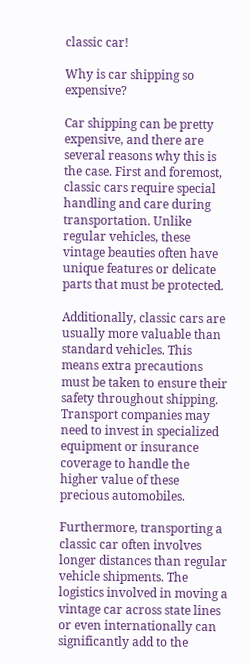classic car!

Why is car shipping so expensive?

Car shipping can be pretty expensive, and there are several reasons why this is the case. First and foremost, classic cars require special handling and care during transportation. Unlike regular vehicles, these vintage beauties often have unique features or delicate parts that must be protected.

Additionally, classic cars are usually more valuable than standard vehicles. This means extra precautions must be taken to ensure their safety throughout shipping. Transport companies may need to invest in specialized equipment or insurance coverage to handle the higher value of these precious automobiles.

Furthermore, transporting a classic car often involves longer distances than regular vehicle shipments. The logistics involved in moving a vintage car across state lines or even internationally can significantly add to the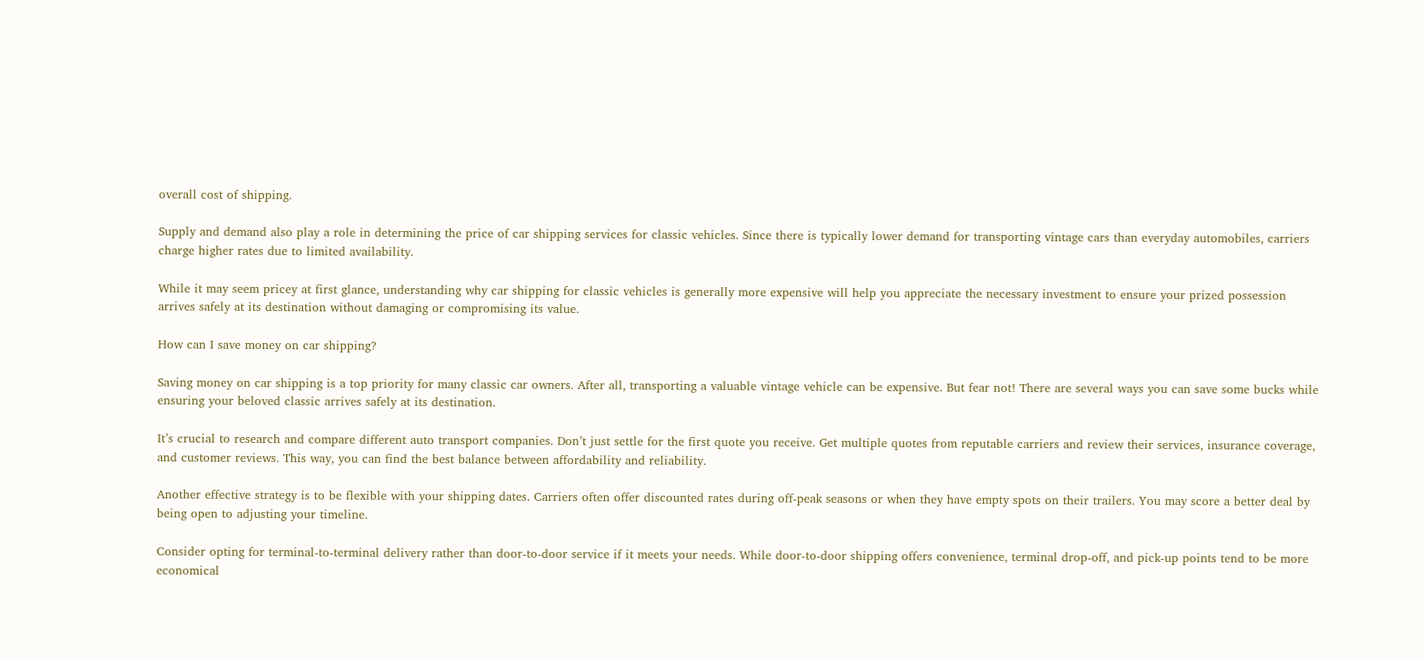overall cost of shipping.

Supply and demand also play a role in determining the price of car shipping services for classic vehicles. Since there is typically lower demand for transporting vintage cars than everyday automobiles, carriers charge higher rates due to limited availability.

While it may seem pricey at first glance, understanding why car shipping for classic vehicles is generally more expensive will help you appreciate the necessary investment to ensure your prized possession arrives safely at its destination without damaging or compromising its value.

How can I save money on car shipping?

Saving money on car shipping is a top priority for many classic car owners. After all, transporting a valuable vintage vehicle can be expensive. But fear not! There are several ways you can save some bucks while ensuring your beloved classic arrives safely at its destination.

It’s crucial to research and compare different auto transport companies. Don’t just settle for the first quote you receive. Get multiple quotes from reputable carriers and review their services, insurance coverage, and customer reviews. This way, you can find the best balance between affordability and reliability.

Another effective strategy is to be flexible with your shipping dates. Carriers often offer discounted rates during off-peak seasons or when they have empty spots on their trailers. You may score a better deal by being open to adjusting your timeline.

Consider opting for terminal-to-terminal delivery rather than door-to-door service if it meets your needs. While door-to-door shipping offers convenience, terminal drop-off, and pick-up points tend to be more economical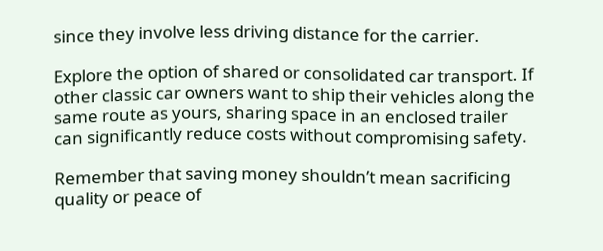since they involve less driving distance for the carrier.

Explore the option of shared or consolidated car transport. If other classic car owners want to ship their vehicles along the same route as yours, sharing space in an enclosed trailer can significantly reduce costs without compromising safety.

Remember that saving money shouldn’t mean sacrificing quality or peace of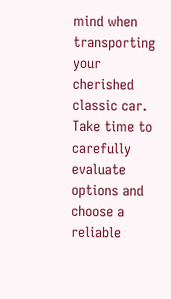mind when transporting your cherished classic car. Take time to carefully evaluate options and choose a reliable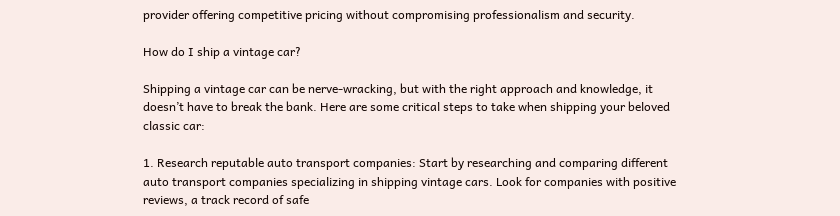provider offering competitive pricing without compromising professionalism and security.

How do I ship a vintage car?

Shipping a vintage car can be nerve-wracking, but with the right approach and knowledge, it doesn’t have to break the bank. Here are some critical steps to take when shipping your beloved classic car:

1. Research reputable auto transport companies: Start by researching and comparing different auto transport companies specializing in shipping vintage cars. Look for companies with positive reviews, a track record of safe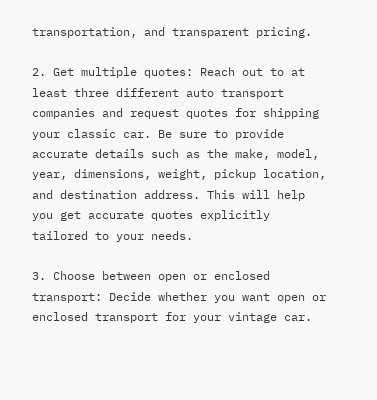transportation, and transparent pricing.

2. Get multiple quotes: Reach out to at least three different auto transport companies and request quotes for shipping your classic car. Be sure to provide accurate details such as the make, model, year, dimensions, weight, pickup location, and destination address. This will help you get accurate quotes explicitly tailored to your needs.

3. Choose between open or enclosed transport: Decide whether you want open or enclosed transport for your vintage car.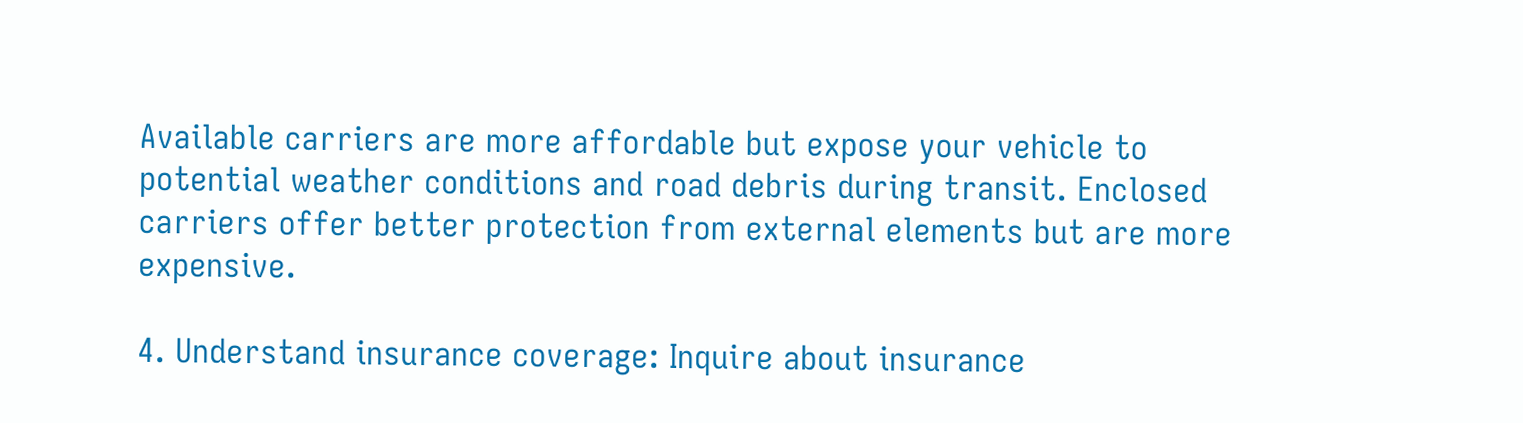Available carriers are more affordable but expose your vehicle to potential weather conditions and road debris during transit. Enclosed carriers offer better protection from external elements but are more expensive.

4. Understand insurance coverage: Inquire about insurance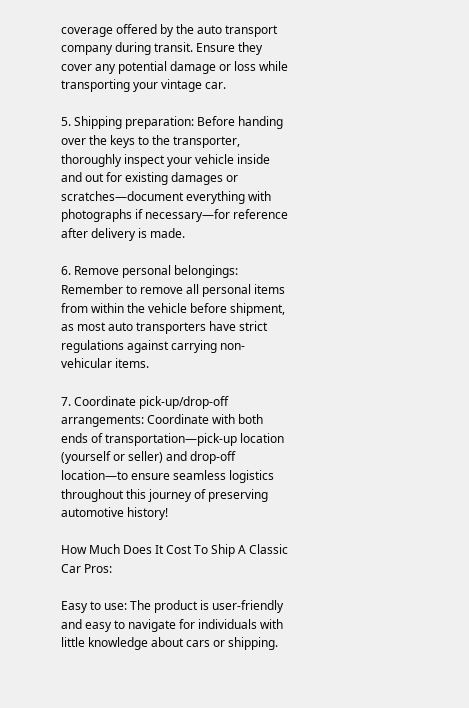coverage offered by the auto transport company during transit. Ensure they cover any potential damage or loss while transporting your vintage car.

5. Shipping preparation: Before handing over the keys to the transporter, thoroughly inspect your vehicle inside and out for existing damages or scratches—document everything with photographs if necessary—for reference after delivery is made.

6. Remove personal belongings: Remember to remove all personal items from within the vehicle before shipment, as most auto transporters have strict regulations against carrying non-vehicular items.

7. Coordinate pick-up/drop-off arrangements: Coordinate with both ends of transportation—pick-up location (yourself or seller) and drop-off location—to ensure seamless logistics throughout this journey of preserving automotive history!

How Much Does It Cost To Ship A Classic Car Pros:

Easy to use: The product is user-friendly and easy to navigate for individuals with little knowledge about cars or shipping.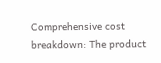Comprehensive cost breakdown: The product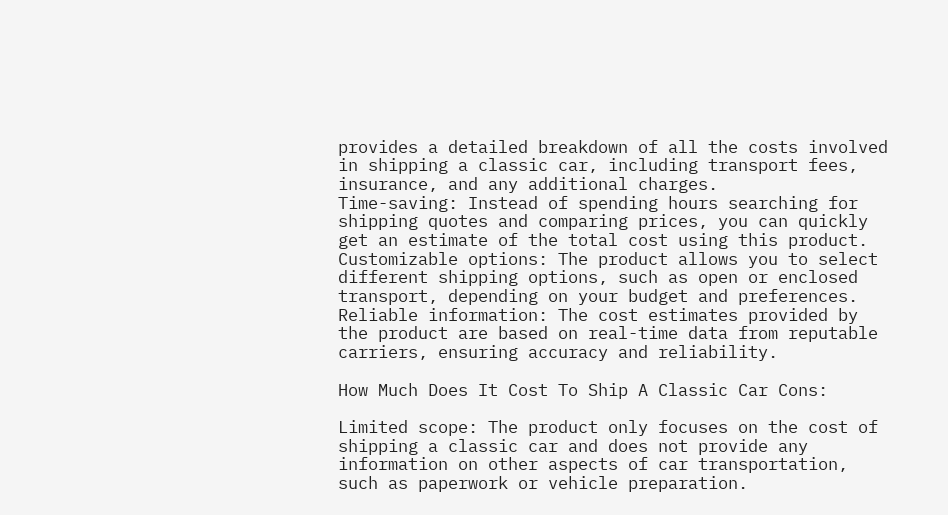provides a detailed breakdown of all the costs involved in shipping a classic car, including transport fees, insurance, and any additional charges.
Time-saving: Instead of spending hours searching for shipping quotes and comparing prices, you can quickly get an estimate of the total cost using this product.
Customizable options: The product allows you to select different shipping options, such as open or enclosed transport, depending on your budget and preferences.
Reliable information: The cost estimates provided by the product are based on real-time data from reputable carriers, ensuring accuracy and reliability.

How Much Does It Cost To Ship A Classic Car Cons:

Limited scope: The product only focuses on the cost of shipping a classic car and does not provide any information on other aspects of car transportation, such as paperwork or vehicle preparation.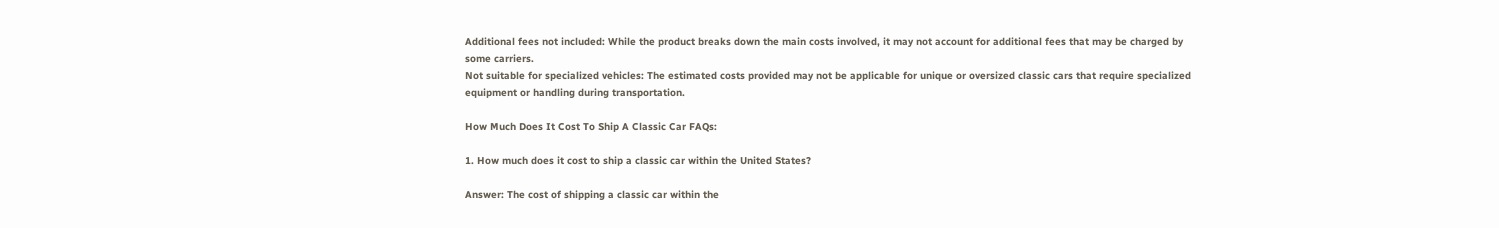Additional fees not included: While the product breaks down the main costs involved, it may not account for additional fees that may be charged by some carriers.
Not suitable for specialized vehicles: The estimated costs provided may not be applicable for unique or oversized classic cars that require specialized equipment or handling during transportation.

How Much Does It Cost To Ship A Classic Car FAQs:

1. How much does it cost to ship a classic car within the United States?

Answer: The cost of shipping a classic car within the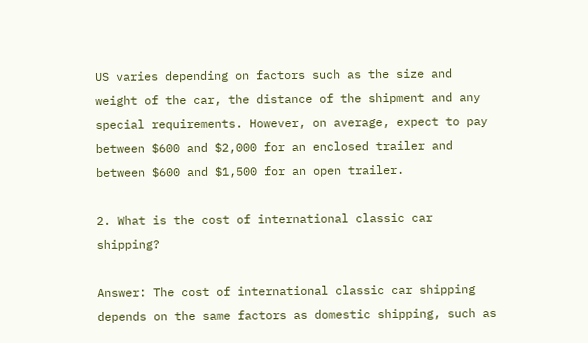US varies depending on factors such as the size and weight of the car, the distance of the shipment and any special requirements. However, on average, expect to pay between $600 and $2,000 for an enclosed trailer and between $600 and $1,500 for an open trailer.

2. What is the cost of international classic car shipping?

Answer: The cost of international classic car shipping depends on the same factors as domestic shipping, such as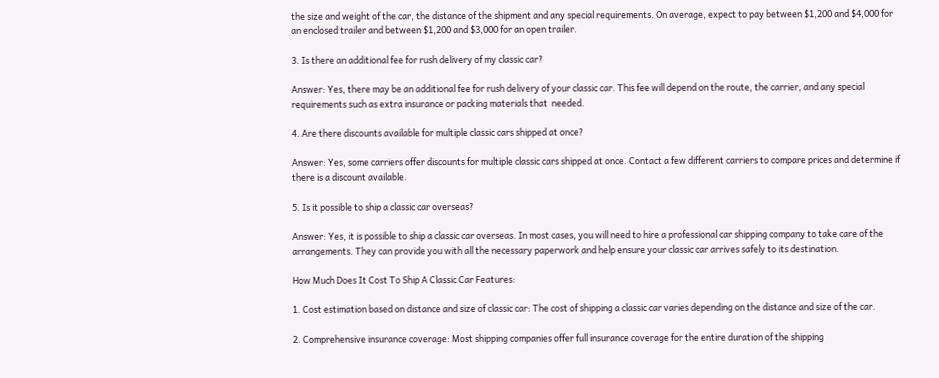the size and weight of the car, the distance of the shipment and any special requirements. On average, expect to pay between $1,200 and $4,000 for an enclosed trailer and between $1,200 and $3,000 for an open trailer.

3. Is there an additional fee for rush delivery of my classic car?

Answer: Yes, there may be an additional fee for rush delivery of your classic car. This fee will depend on the route, the carrier, and any special requirements such as extra insurance or packing materials that  needed.

4. Are there discounts available for multiple classic cars shipped at once?

Answer: Yes, some carriers offer discounts for multiple classic cars shipped at once. Contact a few different carriers to compare prices and determine if there is a discount available.

5. Is it possible to ship a classic car overseas?

Answer: Yes, it is possible to ship a classic car overseas. In most cases, you will need to hire a professional car shipping company to take care of the arrangements. They can provide you with all the necessary paperwork and help ensure your classic car arrives safely to its destination.

How Much Does It Cost To Ship A Classic Car Features:

1. Cost estimation based on distance and size of classic car: The cost of shipping a classic car varies depending on the distance and size of the car.

2. Comprehensive insurance coverage: Most shipping companies offer full insurance coverage for the entire duration of the shipping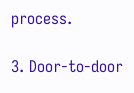process.

3. Door-to-door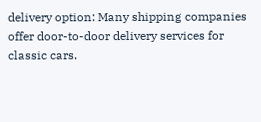delivery option: Many shipping companies offer door-to-door delivery services for classic cars.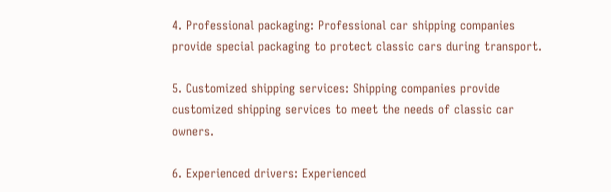4. Professional packaging: Professional car shipping companies provide special packaging to protect classic cars during transport.

5. Customized shipping services: Shipping companies provide customized shipping services to meet the needs of classic car owners.

6. Experienced drivers: Experienced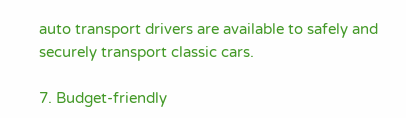auto transport drivers are available to safely and securely transport classic cars.

7. Budget-friendly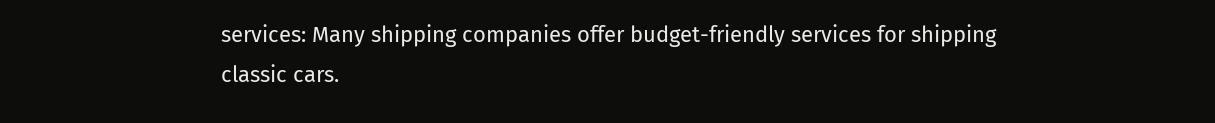services: Many shipping companies offer budget-friendly services for shipping classic cars.